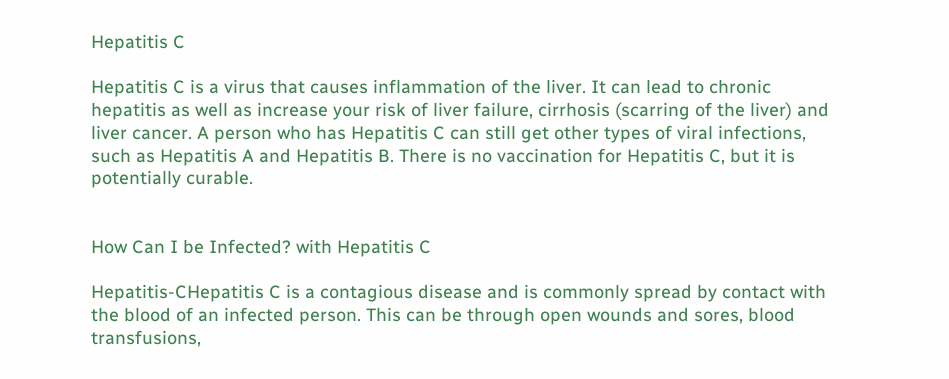Hepatitis C

Hepatitis C is a virus that causes inflammation of the liver. It can lead to chronic hepatitis as well as increase your risk of liver failure, cirrhosis (scarring of the liver) and liver cancer. A person who has Hepatitis C can still get other types of viral infections, such as Hepatitis A and Hepatitis B. There is no vaccination for Hepatitis C, but it is potentially curable.


How Can I be Infected? with Hepatitis C

Hepatitis-CHepatitis C is a contagious disease and is commonly spread by contact with the blood of an infected person. This can be through open wounds and sores, blood transfusions,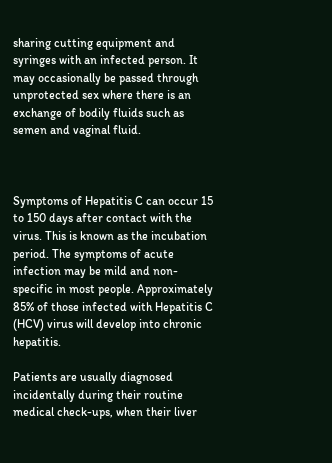sharing cutting equipment and syringes with an infected person. It may occasionally be passed through unprotected sex where there is an exchange of bodily fluids such as semen and vaginal fluid.



Symptoms of Hepatitis C can occur 15 to 150 days after contact with the virus. This is known as the incubation period. The symptoms of acute infection may be mild and non-specific in most people. Approximately 85% of those infected with Hepatitis C (HCV) virus will develop into chronic hepatitis.

Patients are usually diagnosed incidentally during their routine medical check-ups, when their liver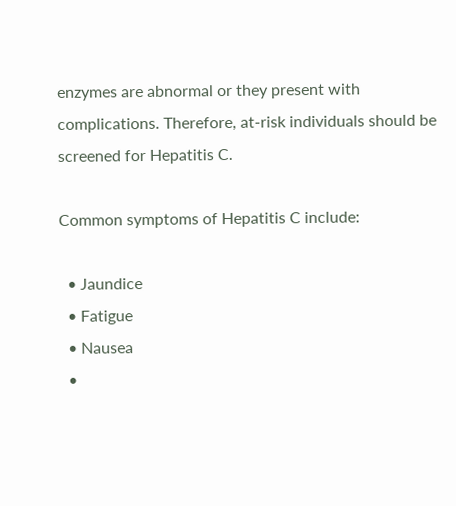enzymes are abnormal or they present with complications. Therefore, at-risk individuals should be screened for Hepatitis C.

Common symptoms of Hepatitis C include:

  • Jaundice
  • Fatigue
  • Nausea
  •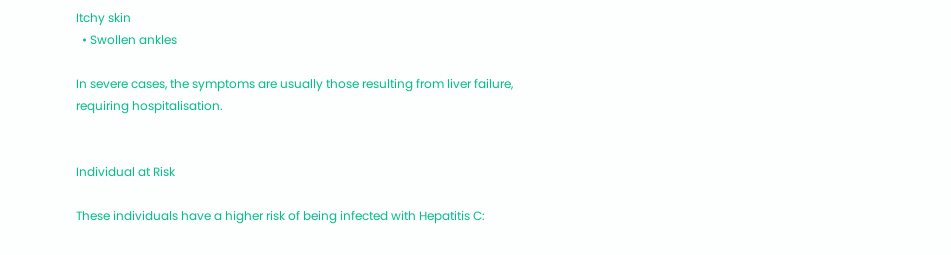Itchy skin
  • Swollen ankles

In severe cases, the symptoms are usually those resulting from liver failure, requiring hospitalisation.


Individual at Risk

These individuals have a higher risk of being infected with Hepatitis C: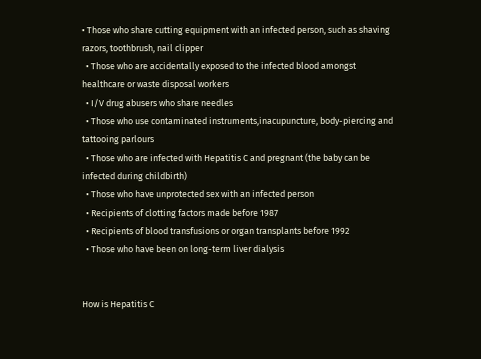• Those who share cutting equipment with an infected person, such as shaving razors, toothbrush, nail clipper
  • Those who are accidentally exposed to the infected blood amongst healthcare or waste disposal workers
  • I/V drug abusers who share needles
  • Those who use contaminated instruments,inacupuncture, body-piercing and tattooing parlours
  • Those who are infected with Hepatitis C and pregnant (the baby can be infected during childbirth)
  • Those who have unprotected sex with an infected person
  • Recipients of clotting factors made before 1987
  • Recipients of blood transfusions or organ transplants before 1992
  • Those who have been on long-term liver dialysis


How is Hepatitis C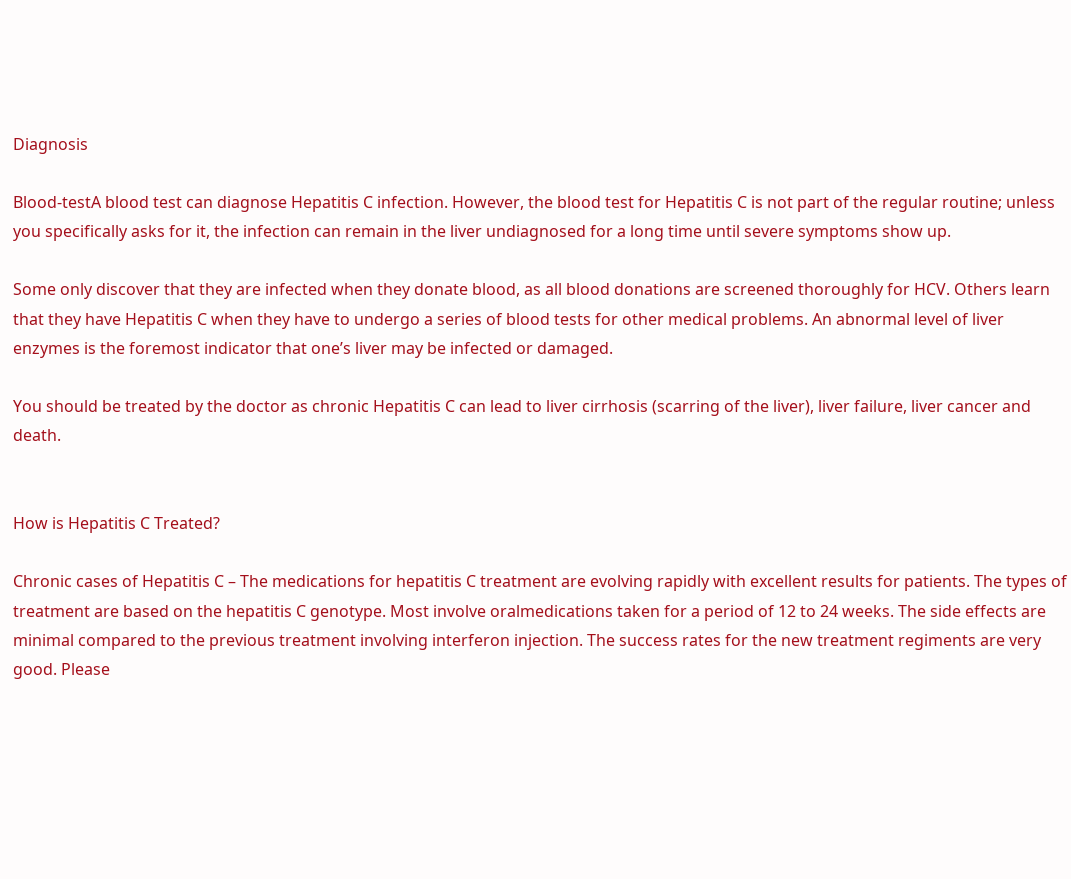Diagnosis

Blood-testA blood test can diagnose Hepatitis C infection. However, the blood test for Hepatitis C is not part of the regular routine; unless you specifically asks for it, the infection can remain in the liver undiagnosed for a long time until severe symptoms show up.

Some only discover that they are infected when they donate blood, as all blood donations are screened thoroughly for HCV. Others learn that they have Hepatitis C when they have to undergo a series of blood tests for other medical problems. An abnormal level of liver enzymes is the foremost indicator that one’s liver may be infected or damaged.

You should be treated by the doctor as chronic Hepatitis C can lead to liver cirrhosis (scarring of the liver), liver failure, liver cancer and death.


How is Hepatitis C Treated?

Chronic cases of Hepatitis C – The medications for hepatitis C treatment are evolving rapidly with excellent results for patients. The types of treatment are based on the hepatitis C genotype. Most involve oralmedications taken for a period of 12 to 24 weeks. The side effects are minimal compared to the previous treatment involving interferon injection. The success rates for the new treatment regiments are very good. Please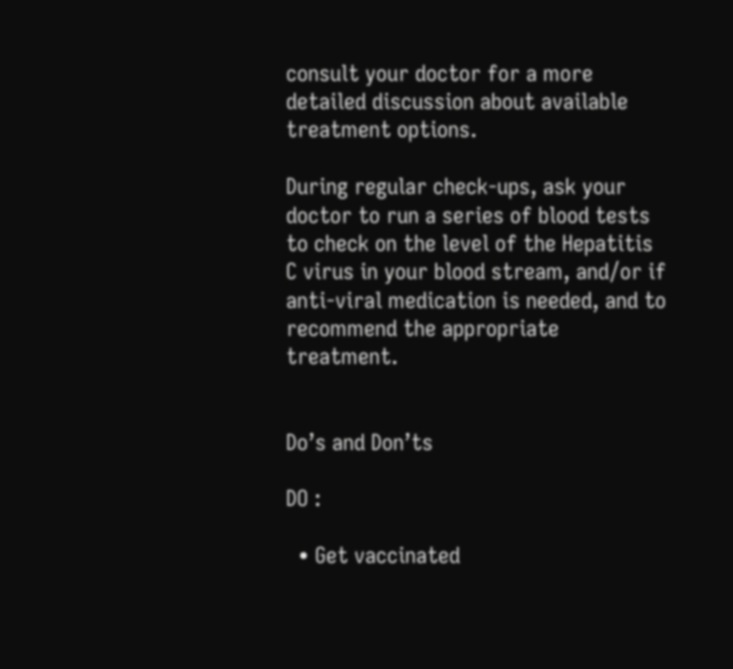consult your doctor for a more detailed discussion about available treatment options.

During regular check-ups, ask your doctor to run a series of blood tests to check on the level of the Hepatitis C virus in your blood stream, and/or if anti-viral medication is needed, and to recommend the appropriate treatment.


Do’s and Don’ts

DO :

  • Get vaccinated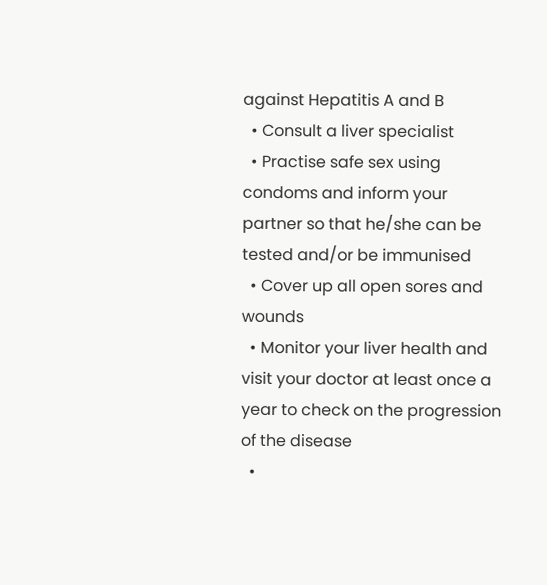against Hepatitis A and B
  • Consult a liver specialist
  • Practise safe sex using condoms and inform your partner so that he/she can be tested and/or be immunised
  • Cover up all open sores and wounds
  • Monitor your liver health and visit your doctor at least once a year to check on the progression of the disease
  •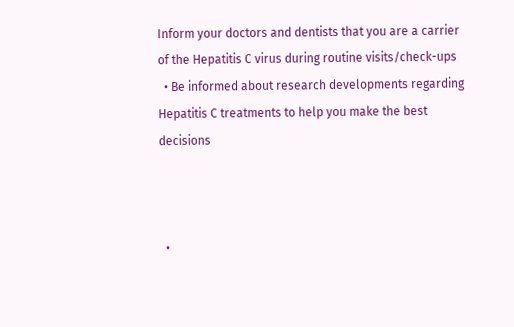Inform your doctors and dentists that you are a carrier of the Hepatitis C virus during routine visits/check-ups
  • Be informed about research developments regarding Hepatitis C treatments to help you make the best decisions



  •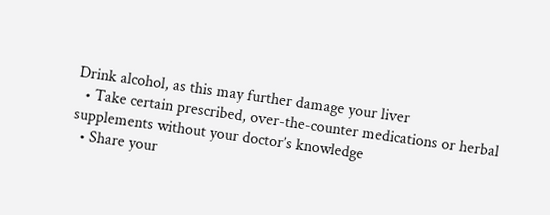Drink alcohol, as this may further damage your liver
  • Take certain prescribed, over-the-counter medications or herbal supplements without your doctor’s knowledge
  • Share your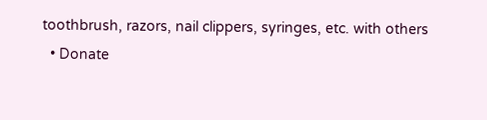toothbrush, razors, nail clippers, syringes, etc. with others
  • Donate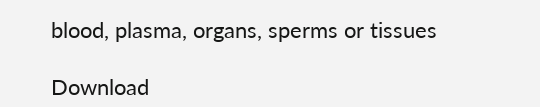blood, plasma, organs, sperms or tissues

Download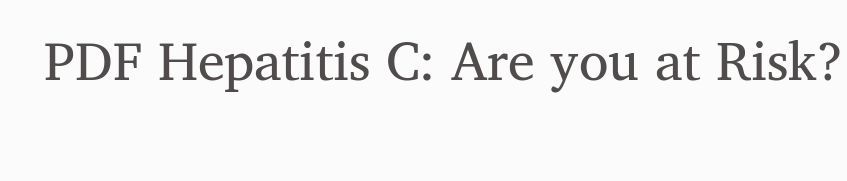PDF Hepatitis C: Are you at Risk?